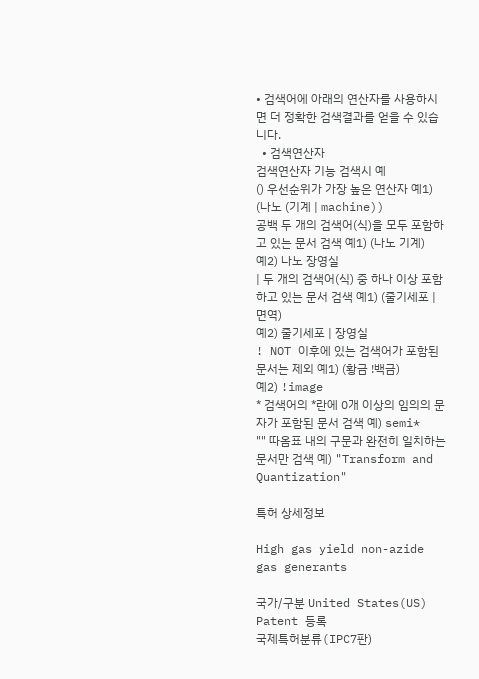• 검색어에 아래의 연산자를 사용하시면 더 정확한 검색결과를 얻을 수 있습니다.
  • 검색연산자
검색연산자 기능 검색시 예
() 우선순위가 가장 높은 연산자 예1) (나노 (기계 | machine))
공백 두 개의 검색어(식)을 모두 포함하고 있는 문서 검색 예1) (나노 기계)
예2) 나노 장영실
| 두 개의 검색어(식) 중 하나 이상 포함하고 있는 문서 검색 예1) (줄기세포 | 면역)
예2) 줄기세포 | 장영실
! NOT 이후에 있는 검색어가 포함된 문서는 제외 예1) (황금 !백금)
예2) !image
* 검색어의 *란에 0개 이상의 임의의 문자가 포함된 문서 검색 예) semi*
"" 따옴표 내의 구문과 완전히 일치하는 문서만 검색 예) "Transform and Quantization"

특허 상세정보

High gas yield non-azide gas generants

국가/구분 United States(US) Patent 등록
국제특허분류(IPC7판)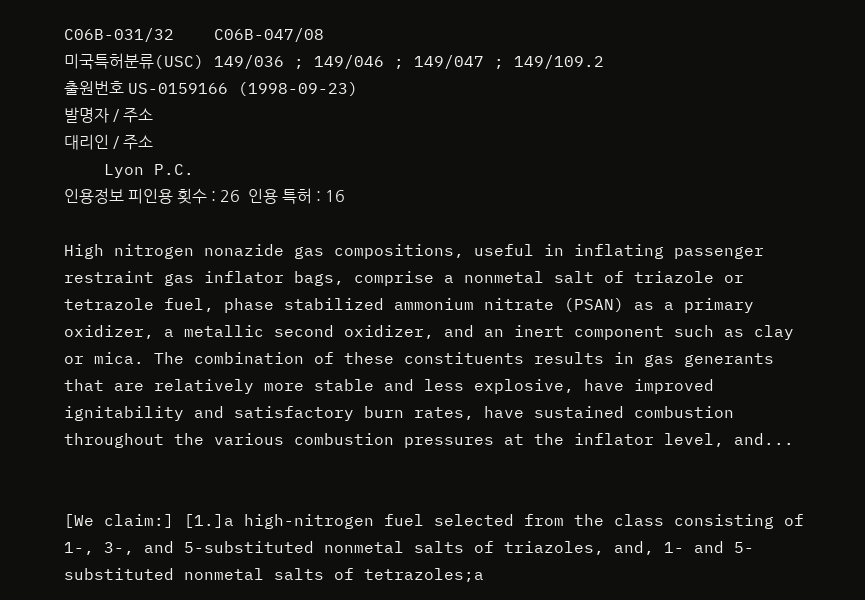C06B-031/32    C06B-047/08
미국특허분류(USC) 149/036 ; 149/046 ; 149/047 ; 149/109.2
출원번호 US-0159166 (1998-09-23)
발명자 / 주소
대리인 / 주소
    Lyon P.C.
인용정보 피인용 횟수 : 26  인용 특허 : 16

High nitrogen nonazide gas compositions, useful in inflating passenger restraint gas inflator bags, comprise a nonmetal salt of triazole or tetrazole fuel, phase stabilized ammonium nitrate (PSAN) as a primary oxidizer, a metallic second oxidizer, and an inert component such as clay or mica. The combination of these constituents results in gas generants that are relatively more stable and less explosive, have improved ignitability and satisfactory burn rates, have sustained combustion throughout the various combustion pressures at the inflator level, and...


[We claim:] [1.]a high-nitrogen fuel selected from the class consisting of 1-, 3-, and 5-substituted nonmetal salts of triazoles, and, 1- and 5-substituted nonmetal salts of tetrazoles;a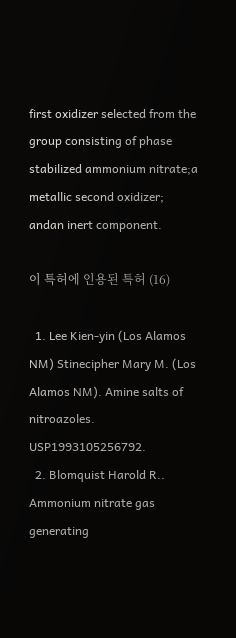first oxidizer selected from the group consisting of phase stabilized ammonium nitrate;a metallic second oxidizer; andan inert component.

이 특허에 인용된 특허 (16)

  1. Lee Kien-yin (Los Alamos NM) Stinecipher Mary M. (Los Alamos NM). Amine salts of nitroazoles. USP1993105256792.
  2. Blomquist Harold R.. Ammonium nitrate gas generating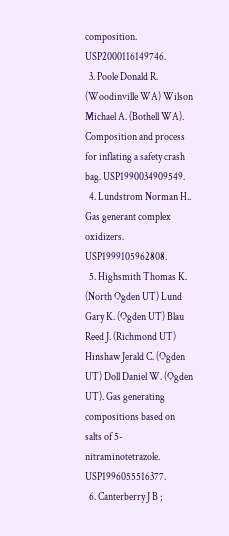composition. USP2000116149746.
  3. Poole Donald R. (Woodinville WA) Wilson Michael A. (Bothell WA). Composition and process for inflating a safety crash bag. USP1990034909549.
  4. Lundstrom Norman H.. Gas generant complex oxidizers. USP1999105962808.
  5. Highsmith Thomas K. (North Ogden UT) Lund Gary K. (Ogden UT) Blau Reed J. (Richmond UT) Hinshaw Jerald C. (Ogden UT) Doll Daniel W. (Ogden UT). Gas generating compositions based on salts of 5-nitraminotetrazole. USP1996055516377.
  6. Canterberry J B ;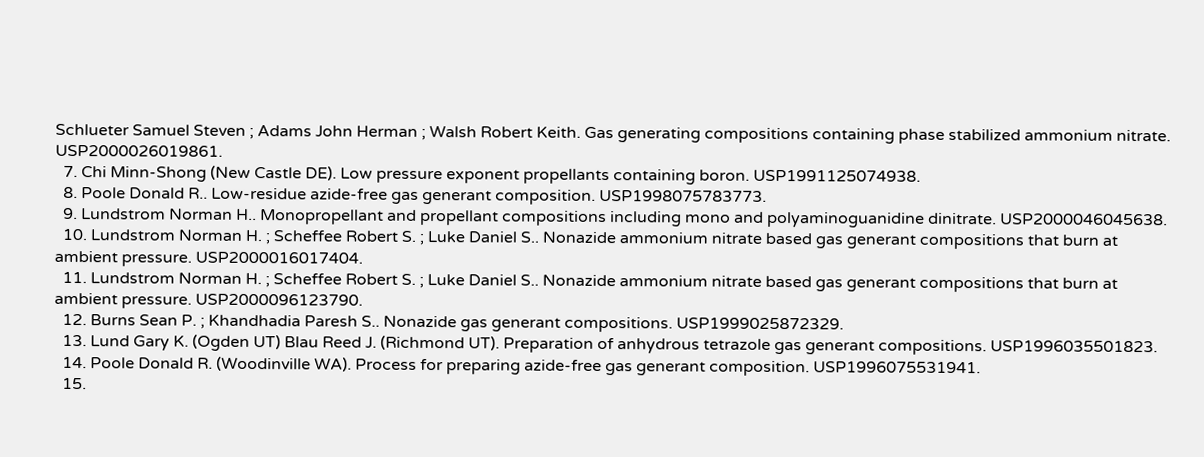Schlueter Samuel Steven ; Adams John Herman ; Walsh Robert Keith. Gas generating compositions containing phase stabilized ammonium nitrate. USP2000026019861.
  7. Chi Minn-Shong (New Castle DE). Low pressure exponent propellants containing boron. USP1991125074938.
  8. Poole Donald R.. Low-residue azide-free gas generant composition. USP1998075783773.
  9. Lundstrom Norman H.. Monopropellant and propellant compositions including mono and polyaminoguanidine dinitrate. USP2000046045638.
  10. Lundstrom Norman H. ; Scheffee Robert S. ; Luke Daniel S.. Nonazide ammonium nitrate based gas generant compositions that burn at ambient pressure. USP2000016017404.
  11. Lundstrom Norman H. ; Scheffee Robert S. ; Luke Daniel S.. Nonazide ammonium nitrate based gas generant compositions that burn at ambient pressure. USP2000096123790.
  12. Burns Sean P. ; Khandhadia Paresh S.. Nonazide gas generant compositions. USP1999025872329.
  13. Lund Gary K. (Ogden UT) Blau Reed J. (Richmond UT). Preparation of anhydrous tetrazole gas generant compositions. USP1996035501823.
  14. Poole Donald R. (Woodinville WA). Process for preparing azide-free gas generant composition. USP1996075531941.
  15.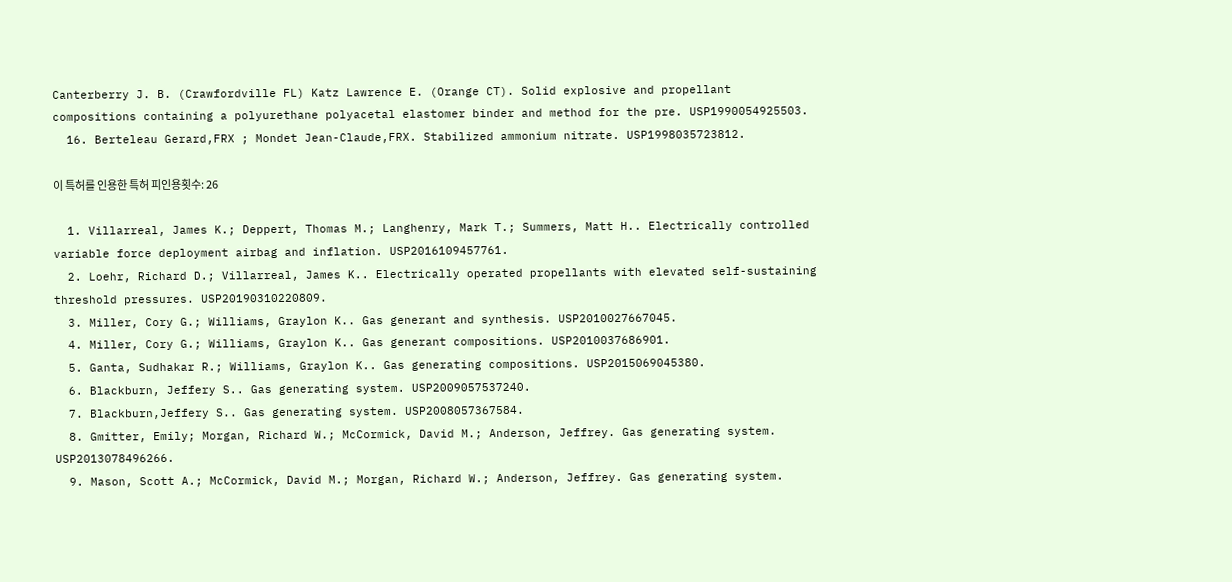Canterberry J. B. (Crawfordville FL) Katz Lawrence E. (Orange CT). Solid explosive and propellant compositions containing a polyurethane polyacetal elastomer binder and method for the pre. USP1990054925503.
  16. Berteleau Gerard,FRX ; Mondet Jean-Claude,FRX. Stabilized ammonium nitrate. USP1998035723812.

이 특허를 인용한 특허 피인용횟수: 26

  1. Villarreal, James K.; Deppert, Thomas M.; Langhenry, Mark T.; Summers, Matt H.. Electrically controlled variable force deployment airbag and inflation. USP2016109457761.
  2. Loehr, Richard D.; Villarreal, James K.. Electrically operated propellants with elevated self-sustaining threshold pressures. USP20190310220809.
  3. Miller, Cory G.; Williams, Graylon K.. Gas generant and synthesis. USP2010027667045.
  4. Miller, Cory G.; Williams, Graylon K.. Gas generant compositions. USP2010037686901.
  5. Ganta, Sudhakar R.; Williams, Graylon K.. Gas generating compositions. USP2015069045380.
  6. Blackburn, Jeffery S.. Gas generating system. USP2009057537240.
  7. Blackburn,Jeffery S.. Gas generating system. USP2008057367584.
  8. Gmitter, Emily; Morgan, Richard W.; McCormick, David M.; Anderson, Jeffrey. Gas generating system. USP2013078496266.
  9. Mason, Scott A.; McCormick, David M.; Morgan, Richard W.; Anderson, Jeffrey. Gas generating system.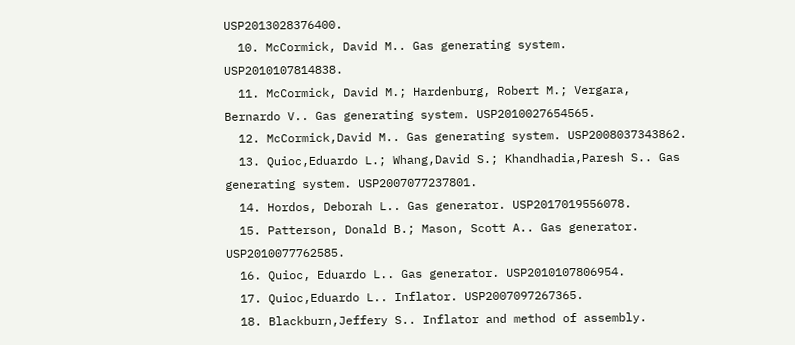USP2013028376400.
  10. McCormick, David M.. Gas generating system. USP2010107814838.
  11. McCormick, David M.; Hardenburg, Robert M.; Vergara, Bernardo V.. Gas generating system. USP2010027654565.
  12. McCormick,David M.. Gas generating system. USP2008037343862.
  13. Quioc,Eduardo L.; Whang,David S.; Khandhadia,Paresh S.. Gas generating system. USP2007077237801.
  14. Hordos, Deborah L.. Gas generator. USP2017019556078.
  15. Patterson, Donald B.; Mason, Scott A.. Gas generator. USP2010077762585.
  16. Quioc, Eduardo L.. Gas generator. USP2010107806954.
  17. Quioc,Eduardo L.. Inflator. USP2007097267365.
  18. Blackburn,Jeffery S.. Inflator and method of assembly.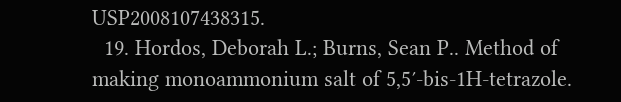USP2008107438315.
  19. Hordos, Deborah L.; Burns, Sean P.. Method of making monoammonium salt of 5,5′-bis-1H-tetrazole.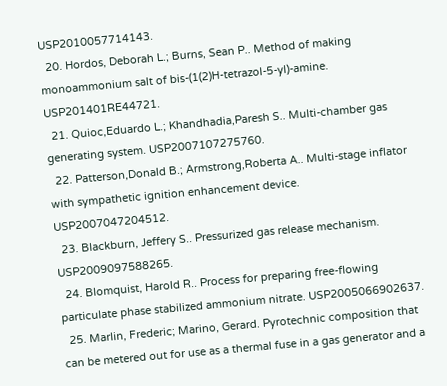USP2010057714143.
  20. Hordos, Deborah L.; Burns, Sean P.. Method of making monoammonium salt of bis-(1(2)H-tetrazol-5-yl)-amine. USP201401RE44721.
  21. Quioc,Eduardo L.; Khandhadia,Paresh S.. Multi-chamber gas generating system. USP2007107275760.
  22. Patterson,Donald B.; Armstrong,Roberta A.. Multi-stage inflator with sympathetic ignition enhancement device. USP2007047204512.
  23. Blackburn, Jeffery S.. Pressurized gas release mechanism. USP2009097588265.
  24. Blomquist, Harold R.. Process for preparing free-flowing particulate phase stabilized ammonium nitrate. USP2005066902637.
  25. Marlin, Frederic; Marino, Gerard. Pyrotechnic composition that can be metered out for use as a thermal fuse in a gas generator and a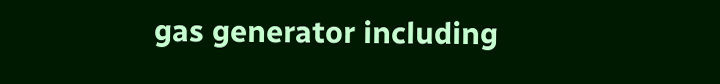gas generator including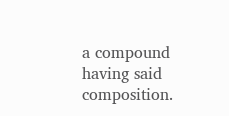a compound having said composition.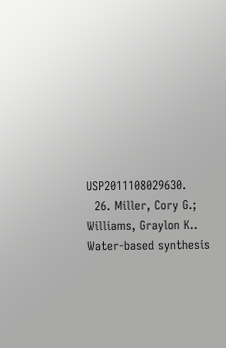USP2011108029630.
  26. Miller, Cory G.; Williams, Graylon K.. Water-based synthesis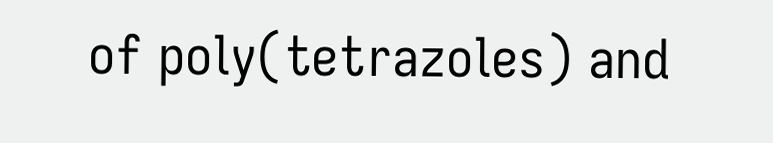of poly(tetrazoles) and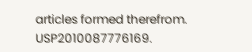articles formed therefrom. USP2010087776169.